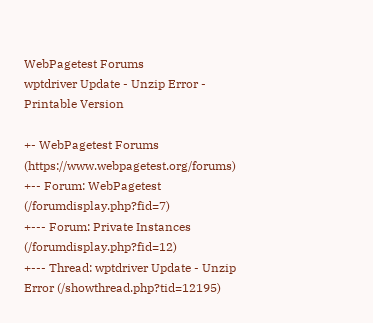WebPagetest Forums
wptdriver Update - Unzip Error - Printable Version

+- WebPagetest Forums (https://www.webpagetest.org/forums)
+-- Forum: WebPagetest (/forumdisplay.php?fid=7)
+--- Forum: Private Instances (/forumdisplay.php?fid=12)
+--- Thread: wptdriver Update - Unzip Error (/showthread.php?tid=12195)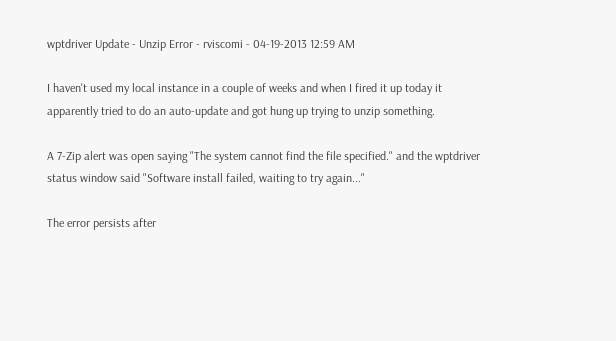wptdriver Update - Unzip Error - rviscomi - 04-19-2013 12:59 AM

I haven't used my local instance in a couple of weeks and when I fired it up today it apparently tried to do an auto-update and got hung up trying to unzip something.

A 7-Zip alert was open saying "The system cannot find the file specified." and the wptdriver status window said "Software install failed, waiting to try again..."

The error persists after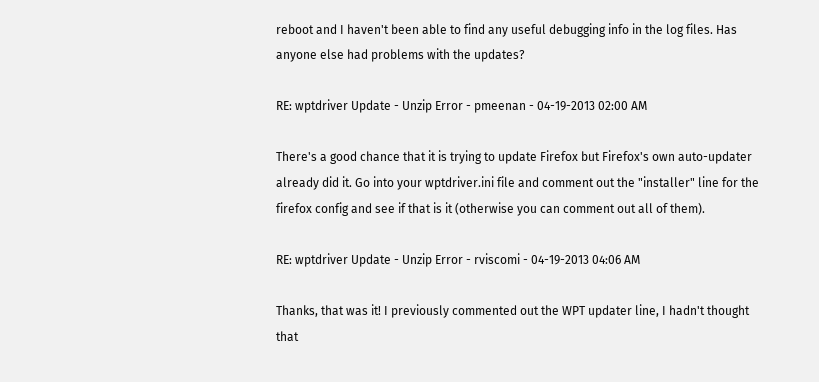reboot and I haven't been able to find any useful debugging info in the log files. Has anyone else had problems with the updates?

RE: wptdriver Update - Unzip Error - pmeenan - 04-19-2013 02:00 AM

There's a good chance that it is trying to update Firefox but Firefox's own auto-updater already did it. Go into your wptdriver.ini file and comment out the "installer" line for the firefox config and see if that is it (otherwise you can comment out all of them).

RE: wptdriver Update - Unzip Error - rviscomi - 04-19-2013 04:06 AM

Thanks, that was it! I previously commented out the WPT updater line, I hadn't thought that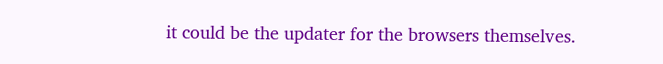it could be the updater for the browsers themselves.